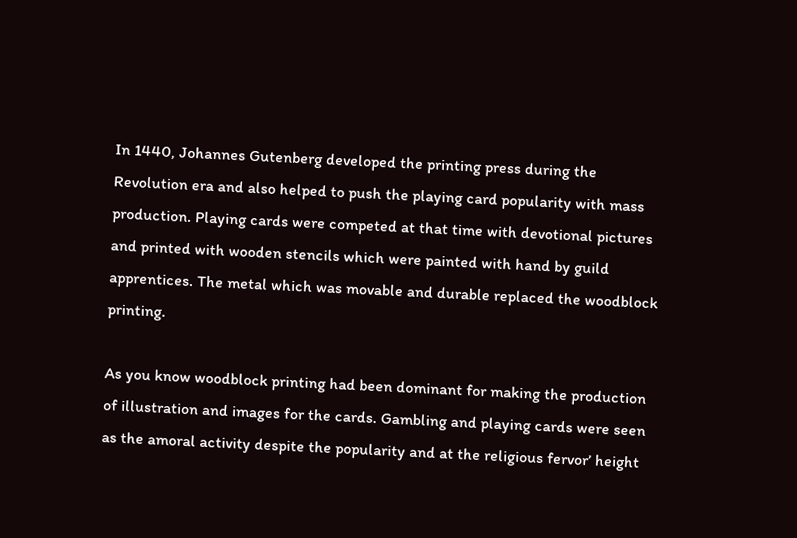In 1440, Johannes Gutenberg developed the printing press during the Revolution era and also helped to push the playing card popularity with mass production. Playing cards were competed at that time with devotional pictures and printed with wooden stencils which were painted with hand by guild apprentices. The metal which was movable and durable replaced the woodblock printing.

As you know woodblock printing had been dominant for making the production of illustration and images for the cards. Gambling and playing cards were seen as the amoral activity despite the popularity and at the religious fervor’ height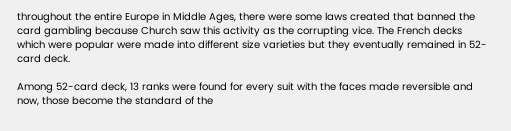throughout the entire Europe in Middle Ages, there were some laws created that banned the card gambling because Church saw this activity as the corrupting vice. The French decks which were popular were made into different size varieties but they eventually remained in 52-card deck.

Among 52-card deck, 13 ranks were found for every suit with the faces made reversible and now, those become the standard of the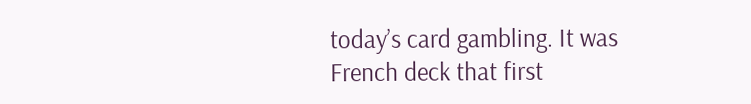today’s card gambling. It was French deck that first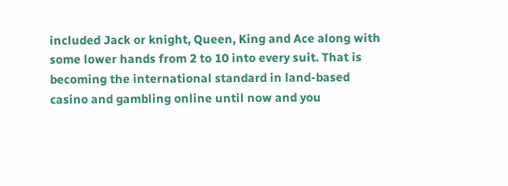included Jack or knight, Queen, King and Ace along with some lower hands from 2 to 10 into every suit. That is becoming the international standard in land-based casino and gambling online until now and you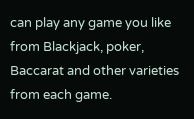can play any game you like from Blackjack, poker, Baccarat and other varieties from each game.